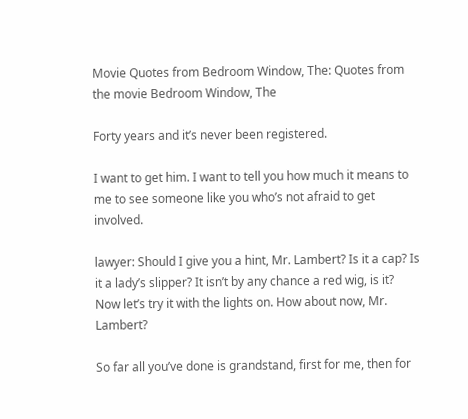Movie Quotes from Bedroom Window, The: Quotes from the movie Bedroom Window, The

Forty years and it’s never been registered.

I want to get him. I want to tell you how much it means to me to see someone like you who’s not afraid to get involved.

lawyer: Should I give you a hint, Mr. Lambert? Is it a cap? Is it a lady’s slipper? It isn’t by any chance a red wig, is it? Now let’s try it with the lights on. How about now, Mr. Lambert?

So far all you’ve done is grandstand, first for me, then for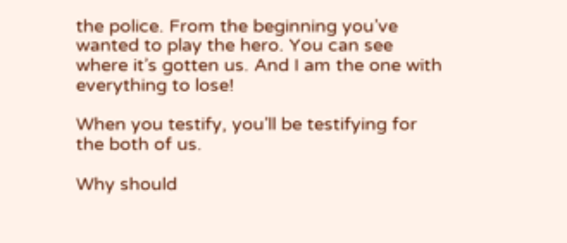the police. From the beginning you’ve wanted to play the hero. You can see where it’s gotten us. And I am the one with everything to lose!

When you testify, you’ll be testifying for the both of us.

Why should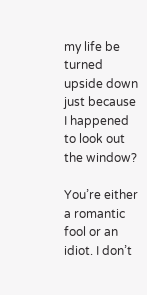my life be turned upside down just because I happened to look out the window?

You’re either a romantic fool or an idiot. I don’t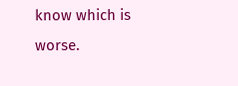know which is worse.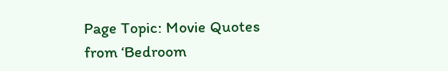Page Topic: Movie Quotes from ‘Bedroom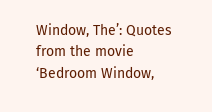Window, The’: Quotes from the movie ‘Bedroom Window,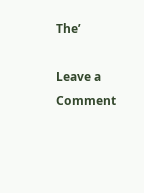The’

Leave a Comment